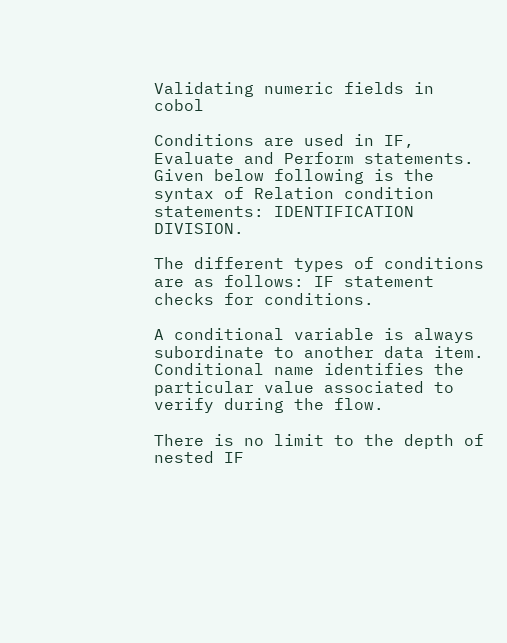Validating numeric fields in cobol

Conditions are used in IF, Evaluate and Perform statements. Given below following is the syntax of Relation condition statements: IDENTIFICATION DIVISION.

The different types of conditions are as follows: IF statement checks for conditions.

A conditional variable is always subordinate to another data item. Conditional name identifies the particular value associated to verify during the flow.

There is no limit to the depth of nested IF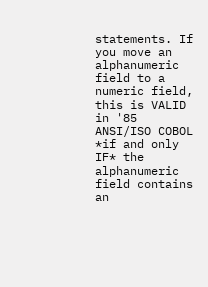statements. If you move an alphanumeric field to a numeric field, this is VALID in '85 ANSI/ISO COBOL *if and only IF* the alphanumeric field contains an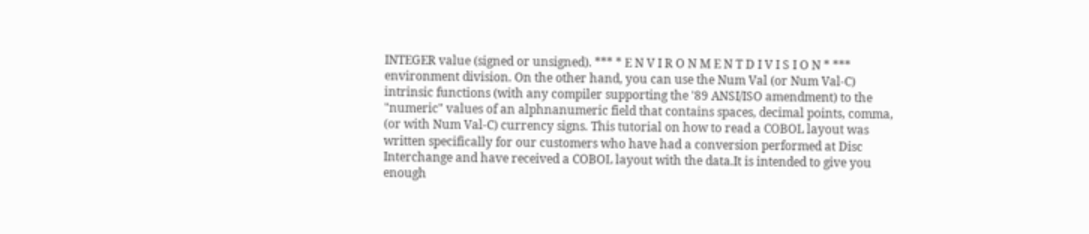INTEGER value (signed or unsigned). *** * E N V I R O N M E N T D I V I S I O N * *** environment division. On the other hand, you can use the Num Val (or Num Val-C) intrinsic functions (with any compiler supporting the '89 ANSI/ISO amendment) to the "numeric" values of an alphnanumeric field that contains spaces, decimal points, comma, (or with Num Val-C) currency signs. This tutorial on how to read a COBOL layout was written specifically for our customers who have had a conversion performed at Disc Interchange and have received a COBOL layout with the data.It is intended to give you enough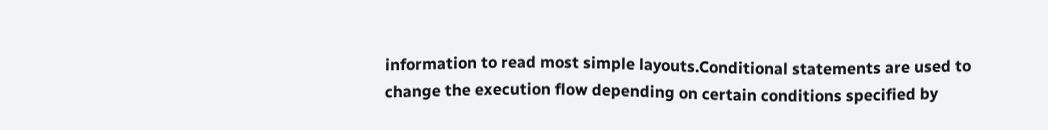information to read most simple layouts.Conditional statements are used to change the execution flow depending on certain conditions specified by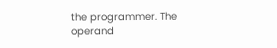the programmer. The operand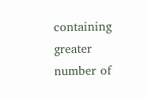containing greater number of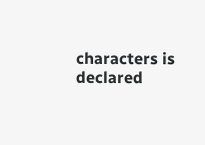characters is declared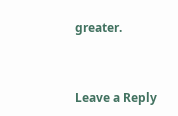greater.


Leave a Reply